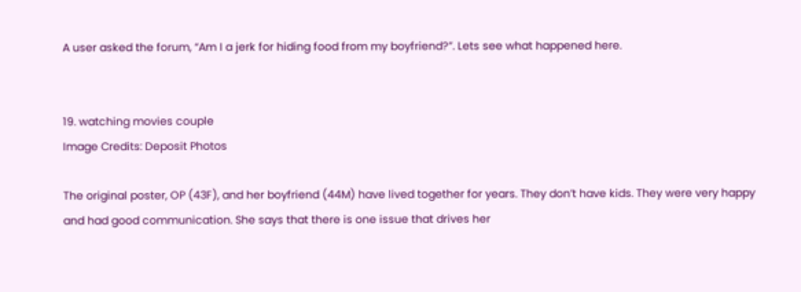A user asked the forum, “Am I a jerk for hiding food from my boyfriend?”. Lets see what happened here.


19. watching movies couple
Image Credits: Deposit Photos

The original poster, OP (43F), and her boyfriend (44M) have lived together for years. They don’t have kids. They were very happy and had good communication. She says that there is one issue that drives her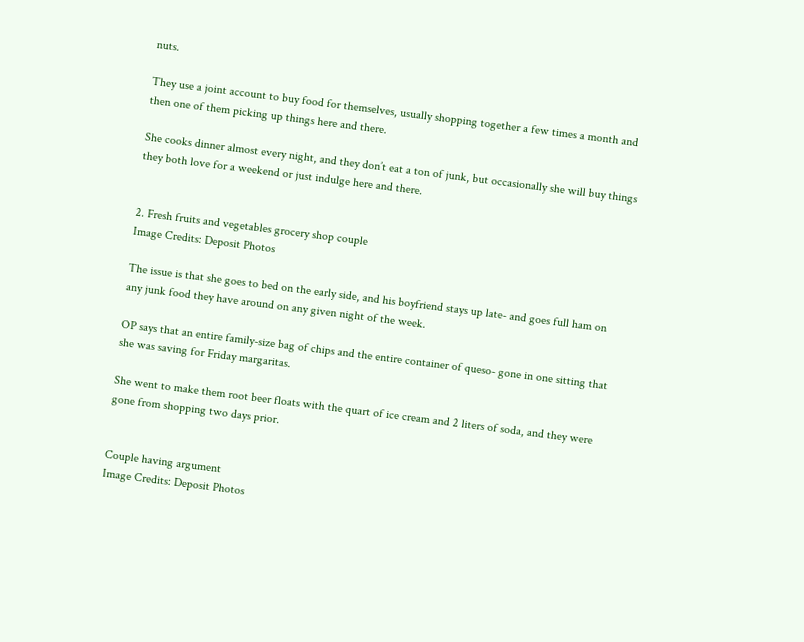nuts.

They use a joint account to buy food for themselves, usually shopping together a few times a month and then one of them picking up things here and there.

She cooks dinner almost every night, and they don’t eat a ton of junk, but occasionally she will buy things they both love for a weekend or just indulge here and there.


2. Fresh fruits and vegetables grocery shop couple
Image Credits: Deposit Photos

The issue is that she goes to bed on the early side, and his boyfriend stays up late- and goes full ham on any junk food they have around on any given night of the week.

OP says that an entire family-size bag of chips and the entire container of queso- gone in one sitting that she was saving for Friday margaritas.

She went to make them root beer floats with the quart of ice cream and 2 liters of soda, and they were gone from shopping two days prior.


Couple having argument
Image Credits: Deposit Photos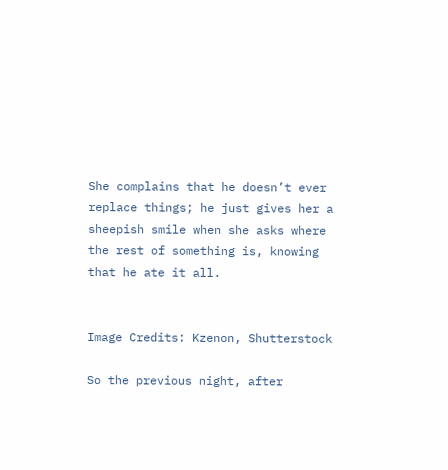She complains that he doesn’t ever replace things; he just gives her a sheepish smile when she asks where the rest of something is, knowing that he ate it all.


Image Credits: Kzenon, Shutterstock

So the previous night, after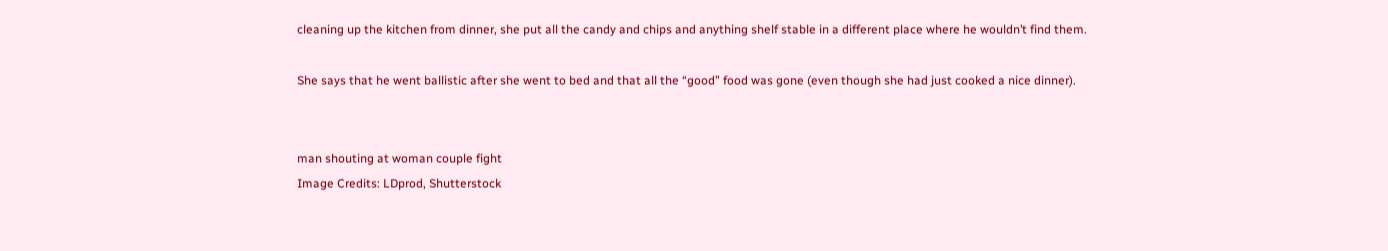cleaning up the kitchen from dinner, she put all the candy and chips and anything shelf stable in a different place where he wouldn’t find them.

She says that he went ballistic after she went to bed and that all the “good” food was gone (even though she had just cooked a nice dinner).


man shouting at woman couple fight
Image Credits: LDprod, Shutterstock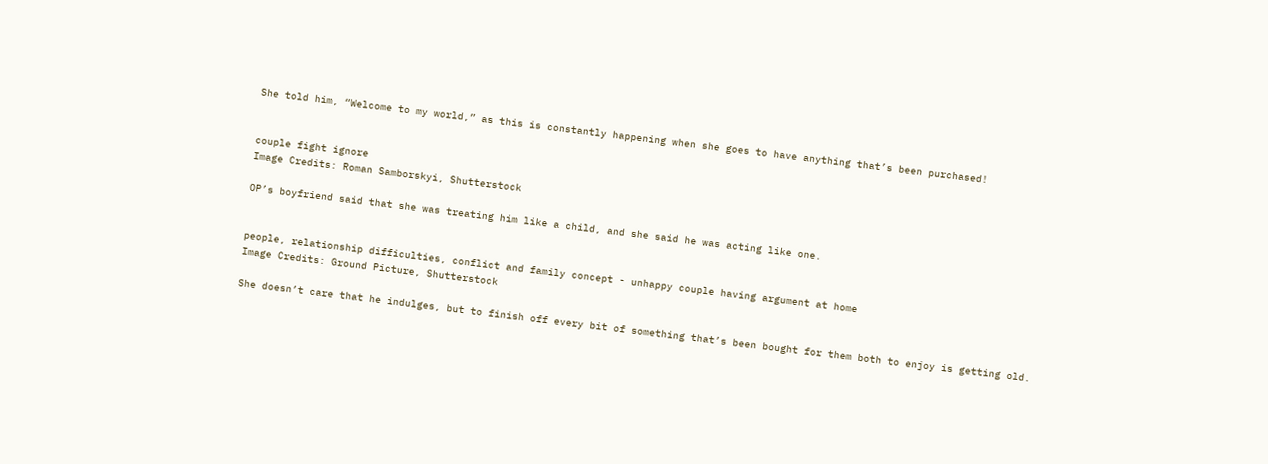She told him, “Welcome to my world,” as this is constantly happening when she goes to have anything that’s been purchased!


couple fight ignore
Image Credits: Roman Samborskyi, Shutterstock

OP’s boyfriend said that she was treating him like a child, and she said he was acting like one.


people, relationship difficulties, conflict and family concept - unhappy couple having argument at home
Image Credits: Ground Picture, Shutterstock

She doesn’t care that he indulges, but to finish off every bit of something that’s been bought for them both to enjoy is getting old.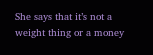She says that it’s not a weight thing or a money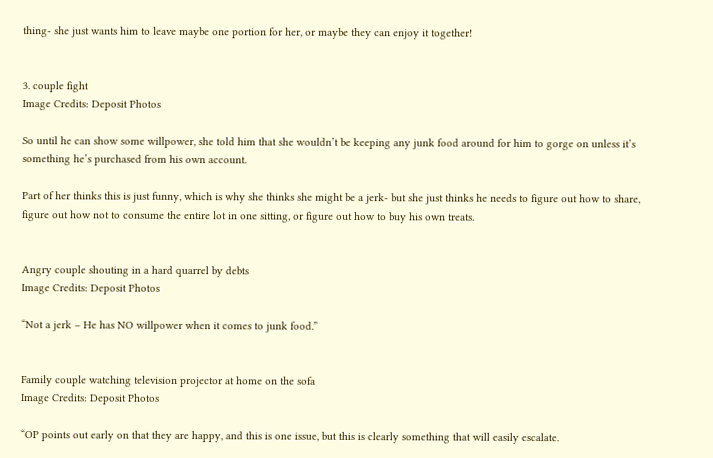thing- she just wants him to leave maybe one portion for her, or maybe they can enjoy it together!


3. couple fight
Image Credits: Deposit Photos

So until he can show some willpower, she told him that she wouldn’t be keeping any junk food around for him to gorge on unless it’s something he’s purchased from his own account.

Part of her thinks this is just funny, which is why she thinks she might be a jerk- but she just thinks he needs to figure out how to share, figure out how not to consume the entire lot in one sitting, or figure out how to buy his own treats.


Angry couple shouting in a hard quarrel by debts
Image Credits: Deposit Photos

“Not a jerk – He has NO willpower when it comes to junk food.”


Family couple watching television projector at home on the sofa
Image Credits: Deposit Photos

“OP points out early on that they are happy, and this is one issue, but this is clearly something that will easily escalate.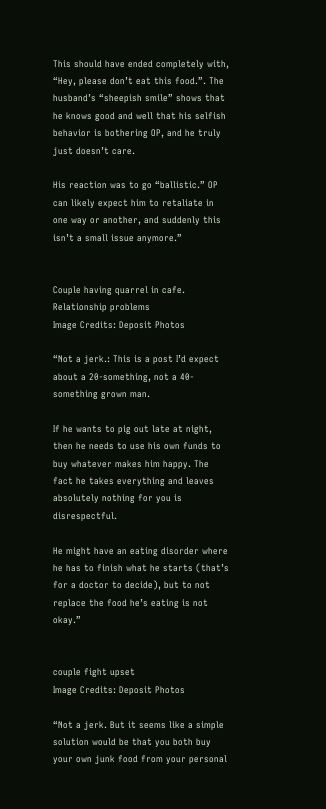This should have ended completely with, “Hey, please don’t eat this food.”. The husband’s “sheepish smile” shows that he knows good and well that his selfish behavior is bothering OP, and he truly just doesn’t care.

His reaction was to go “ballistic.” OP can likely expect him to retaliate in one way or another, and suddenly this isn’t a small issue anymore.”


Couple having quarrel in cafe. Relationship problems
Image Credits: Deposit Photos

“Not a jerk.: This is a post I’d expect about a 20-something, not a 40-something grown man.

If he wants to pig out late at night, then he needs to use his own funds to buy whatever makes him happy. The fact he takes everything and leaves absolutely nothing for you is disrespectful.

He might have an eating disorder where he has to finish what he starts (that’s for a doctor to decide), but to not replace the food he’s eating is not okay.”


couple fight upset
Image Credits: Deposit Photos

“Not a jerk. But it seems like a simple solution would be that you both buy your own junk food from your personal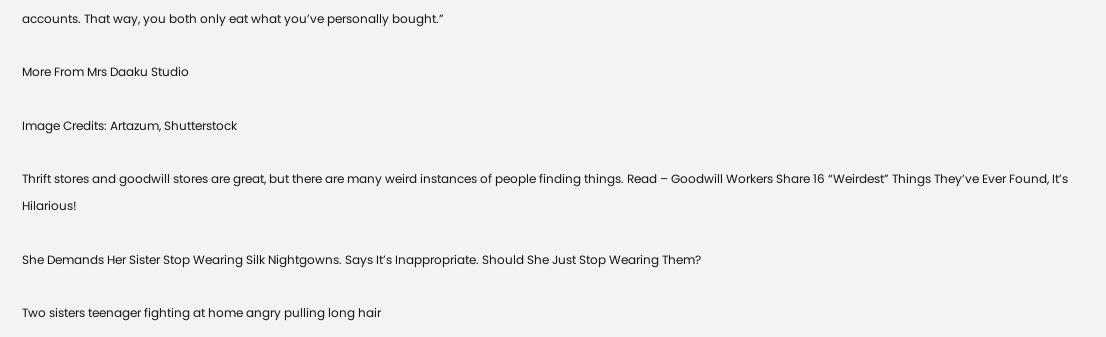accounts. That way, you both only eat what you’ve personally bought.”

More From Mrs Daaku Studio

Image Credits: Artazum, Shutterstock

Thrift stores and goodwill stores are great, but there are many weird instances of people finding things. Read – Goodwill Workers Share 16 “Weirdest” Things They’ve Ever Found, It’s Hilarious!

She Demands Her Sister Stop Wearing Silk Nightgowns. Says It’s Inappropriate. Should She Just Stop Wearing Them?

Two sisters teenager fighting at home angry pulling long hair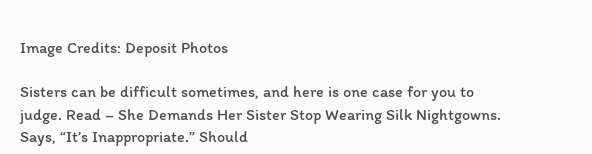Image Credits: Deposit Photos

Sisters can be difficult sometimes, and here is one case for you to judge. Read – She Demands Her Sister Stop Wearing Silk Nightgowns. Says, “It’s Inappropriate.” Should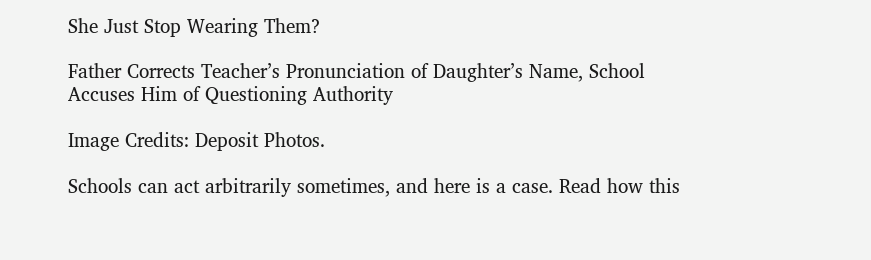She Just Stop Wearing Them?

Father Corrects Teacher’s Pronunciation of Daughter’s Name, School Accuses Him of Questioning Authority

Image Credits: Deposit Photos.

Schools can act arbitrarily sometimes, and here is a case. Read how this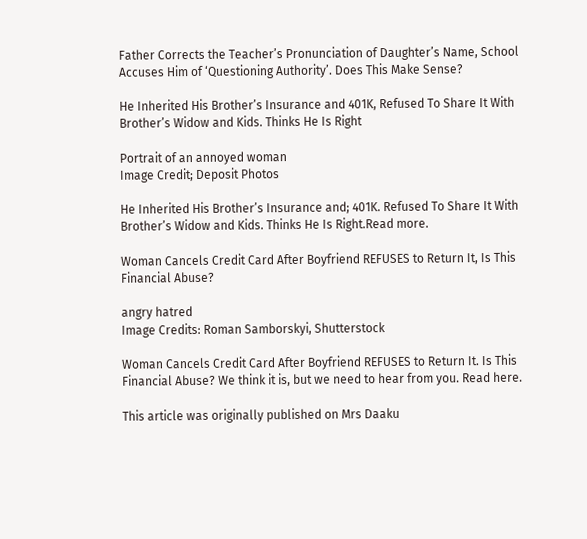Father Corrects the Teacher’s Pronunciation of Daughter’s Name, School Accuses Him of ‘Questioning Authority’. Does This Make Sense?

He Inherited His Brother’s Insurance and 401K, Refused To Share It With Brother’s Widow and Kids. Thinks He Is Right

Portrait of an annoyed woman
Image Credit; Deposit Photos

He Inherited His Brother’s Insurance and; 401K. Refused To Share It With Brother’s Widow and Kids. Thinks He Is Right.Read more.

Woman Cancels Credit Card After Boyfriend REFUSES to Return It, Is This Financial Abuse?

angry hatred
Image Credits: Roman Samborskyi, Shutterstock

Woman Cancels Credit Card After Boyfriend REFUSES to Return It. Is This Financial Abuse? We think it is, but we need to hear from you. Read here.

This article was originally published on Mrs Daaku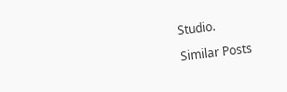Studio.

Similar Posts